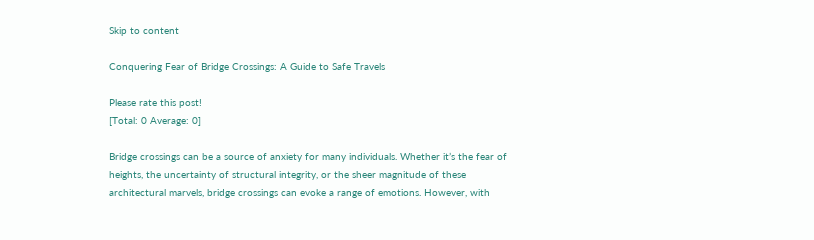Skip to content

Conquering Fear of Bridge Crossings: A Guide to Safe Travels

Please rate this post!
[Total: 0 Average: 0]

Bridge crossings can be a source of anxiety for many individuals. Whether it’s the fear of heights, the uncertainty of structural integrity, or the sheer magnitude of these architectural marvels, bridge crossings can evoke a range of emotions. However, with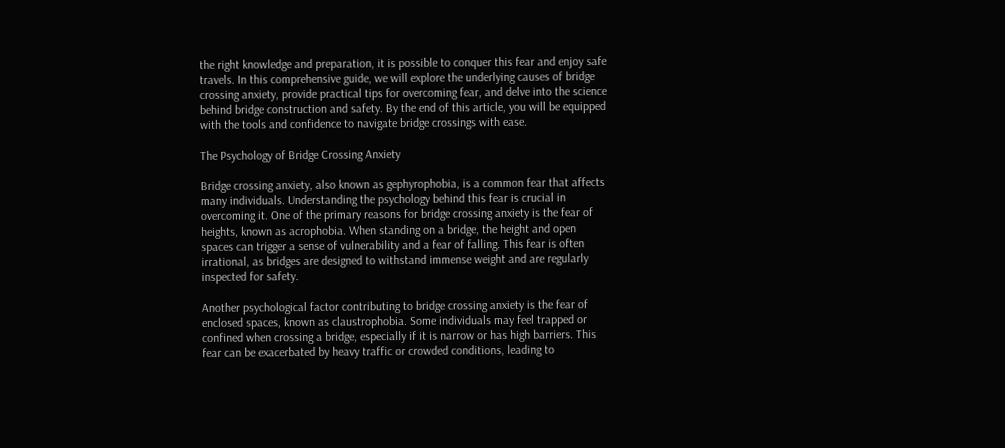the right knowledge and preparation, it is possible to conquer this fear and enjoy safe travels. In this comprehensive guide, we will explore the underlying causes of bridge crossing anxiety, provide practical tips for overcoming fear, and delve into the science behind bridge construction and safety. By the end of this article, you will be equipped with the tools and confidence to navigate bridge crossings with ease.

The Psychology of Bridge Crossing Anxiety

Bridge crossing anxiety, also known as gephyrophobia, is a common fear that affects many individuals. Understanding the psychology behind this fear is crucial in overcoming it. One of the primary reasons for bridge crossing anxiety is the fear of heights, known as acrophobia. When standing on a bridge, the height and open spaces can trigger a sense of vulnerability and a fear of falling. This fear is often irrational, as bridges are designed to withstand immense weight and are regularly inspected for safety.

Another psychological factor contributing to bridge crossing anxiety is the fear of enclosed spaces, known as claustrophobia. Some individuals may feel trapped or confined when crossing a bridge, especially if it is narrow or has high barriers. This fear can be exacerbated by heavy traffic or crowded conditions, leading to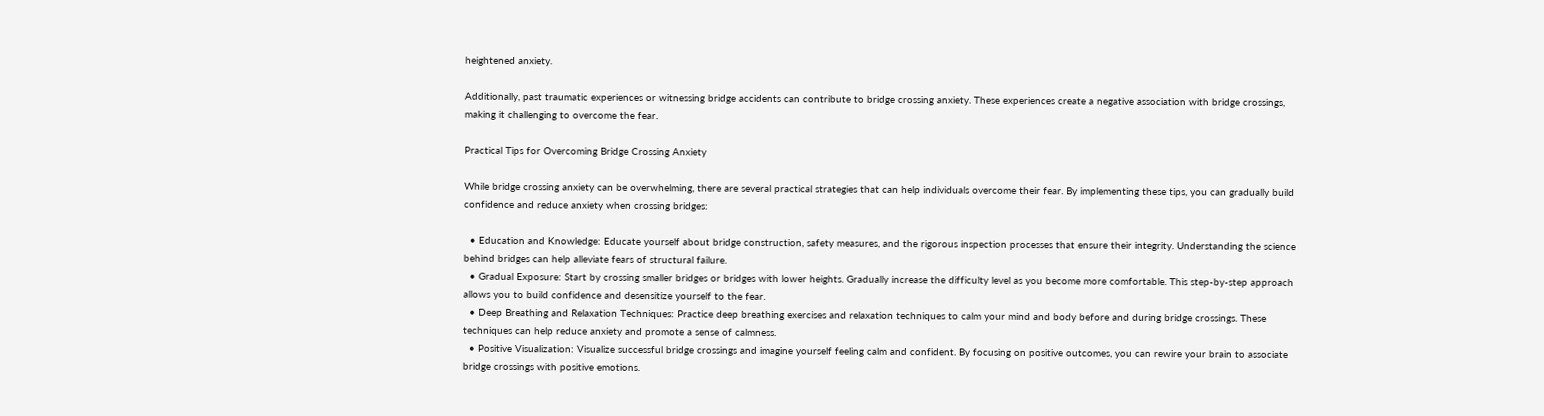heightened anxiety.

Additionally, past traumatic experiences or witnessing bridge accidents can contribute to bridge crossing anxiety. These experiences create a negative association with bridge crossings, making it challenging to overcome the fear.

Practical Tips for Overcoming Bridge Crossing Anxiety

While bridge crossing anxiety can be overwhelming, there are several practical strategies that can help individuals overcome their fear. By implementing these tips, you can gradually build confidence and reduce anxiety when crossing bridges:

  • Education and Knowledge: Educate yourself about bridge construction, safety measures, and the rigorous inspection processes that ensure their integrity. Understanding the science behind bridges can help alleviate fears of structural failure.
  • Gradual Exposure: Start by crossing smaller bridges or bridges with lower heights. Gradually increase the difficulty level as you become more comfortable. This step-by-step approach allows you to build confidence and desensitize yourself to the fear.
  • Deep Breathing and Relaxation Techniques: Practice deep breathing exercises and relaxation techniques to calm your mind and body before and during bridge crossings. These techniques can help reduce anxiety and promote a sense of calmness.
  • Positive Visualization: Visualize successful bridge crossings and imagine yourself feeling calm and confident. By focusing on positive outcomes, you can rewire your brain to associate bridge crossings with positive emotions.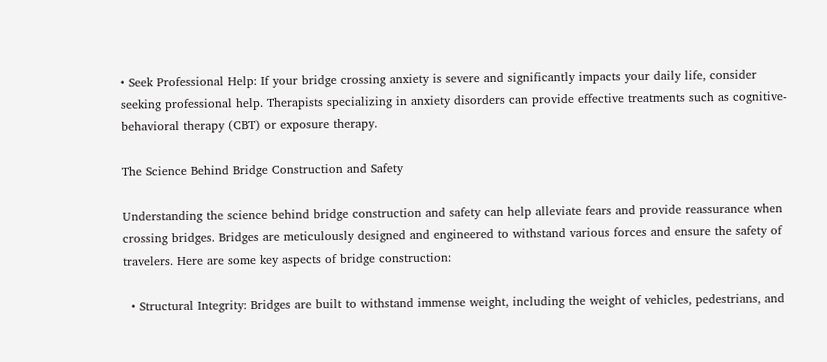• Seek Professional Help: If your bridge crossing anxiety is severe and significantly impacts your daily life, consider seeking professional help. Therapists specializing in anxiety disorders can provide effective treatments such as cognitive-behavioral therapy (CBT) or exposure therapy.

The Science Behind Bridge Construction and Safety

Understanding the science behind bridge construction and safety can help alleviate fears and provide reassurance when crossing bridges. Bridges are meticulously designed and engineered to withstand various forces and ensure the safety of travelers. Here are some key aspects of bridge construction:

  • Structural Integrity: Bridges are built to withstand immense weight, including the weight of vehicles, pedestrians, and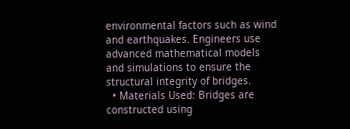environmental factors such as wind and earthquakes. Engineers use advanced mathematical models and simulations to ensure the structural integrity of bridges.
  • Materials Used: Bridges are constructed using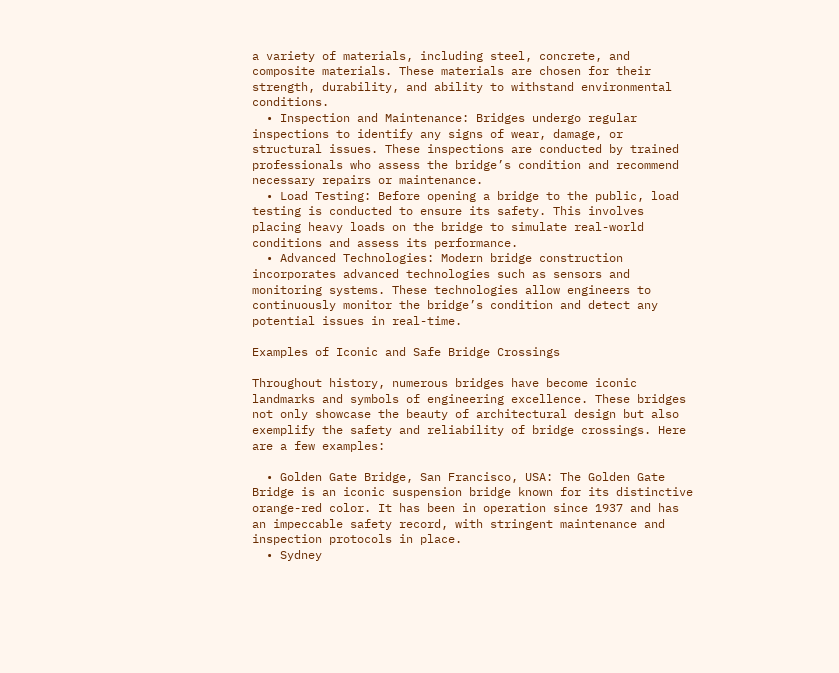a variety of materials, including steel, concrete, and composite materials. These materials are chosen for their strength, durability, and ability to withstand environmental conditions.
  • Inspection and Maintenance: Bridges undergo regular inspections to identify any signs of wear, damage, or structural issues. These inspections are conducted by trained professionals who assess the bridge’s condition and recommend necessary repairs or maintenance.
  • Load Testing: Before opening a bridge to the public, load testing is conducted to ensure its safety. This involves placing heavy loads on the bridge to simulate real-world conditions and assess its performance.
  • Advanced Technologies: Modern bridge construction incorporates advanced technologies such as sensors and monitoring systems. These technologies allow engineers to continuously monitor the bridge’s condition and detect any potential issues in real-time.

Examples of Iconic and Safe Bridge Crossings

Throughout history, numerous bridges have become iconic landmarks and symbols of engineering excellence. These bridges not only showcase the beauty of architectural design but also exemplify the safety and reliability of bridge crossings. Here are a few examples:

  • Golden Gate Bridge, San Francisco, USA: The Golden Gate Bridge is an iconic suspension bridge known for its distinctive orange-red color. It has been in operation since 1937 and has an impeccable safety record, with stringent maintenance and inspection protocols in place.
  • Sydney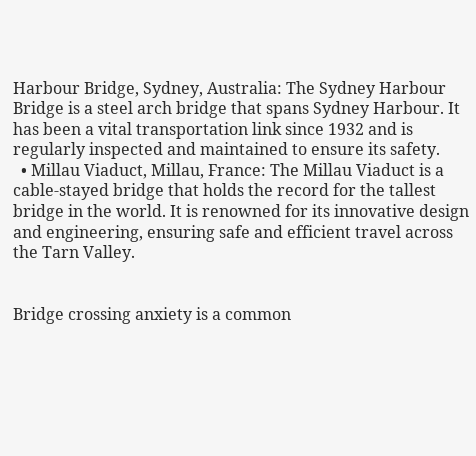Harbour Bridge, Sydney, Australia: The Sydney Harbour Bridge is a steel arch bridge that spans Sydney Harbour. It has been a vital transportation link since 1932 and is regularly inspected and maintained to ensure its safety.
  • Millau Viaduct, Millau, France: The Millau Viaduct is a cable-stayed bridge that holds the record for the tallest bridge in the world. It is renowned for its innovative design and engineering, ensuring safe and efficient travel across the Tarn Valley.


Bridge crossing anxiety is a common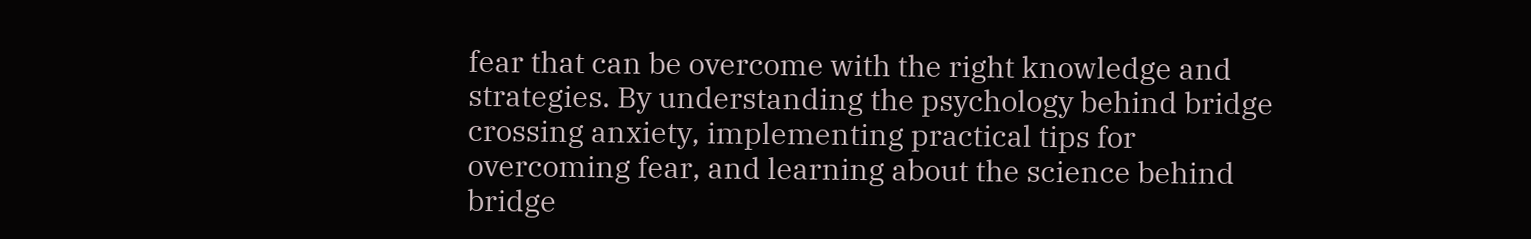fear that can be overcome with the right knowledge and strategies. By understanding the psychology behind bridge crossing anxiety, implementing practical tips for overcoming fear, and learning about the science behind bridge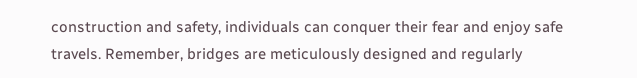construction and safety, individuals can conquer their fear and enjoy safe travels. Remember, bridges are meticulously designed and regularly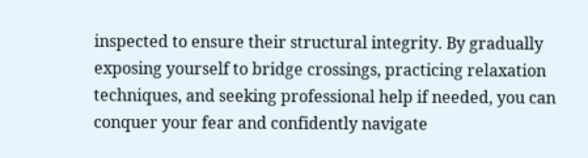inspected to ensure their structural integrity. By gradually exposing yourself to bridge crossings, practicing relaxation techniques, and seeking professional help if needed, you can conquer your fear and confidently navigate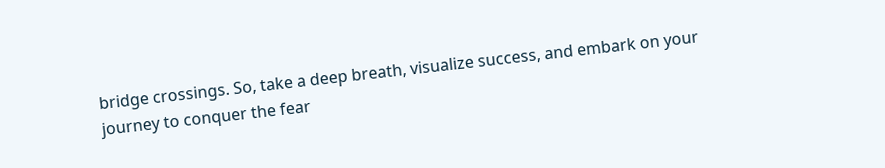bridge crossings. So, take a deep breath, visualize success, and embark on your journey to conquer the fear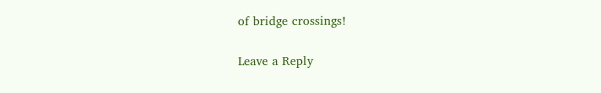of bridge crossings!

Leave a Reply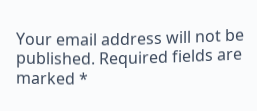Your email address will not be published. Required fields are marked *